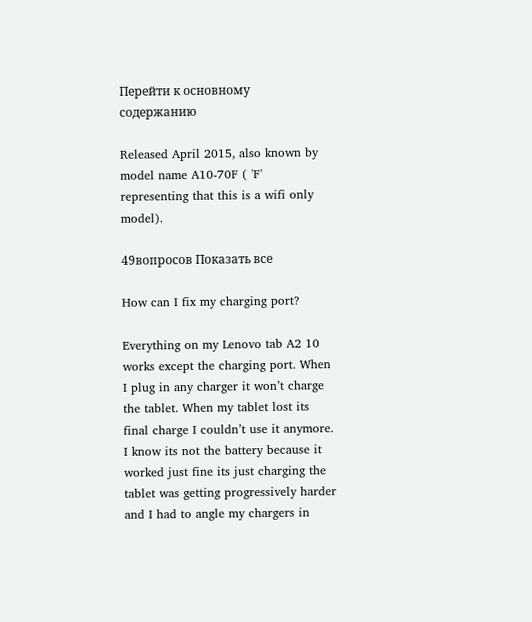Перейти к основному содержанию

Released April 2015, also known by model name A10-70F ( 'F' representing that this is a wifi only model).

49вопросов Показать все

How can I fix my charging port?

Everything on my Lenovo tab A2 10 works except the charging port. When I plug in any charger it won’t charge the tablet. When my tablet lost its final charge I couldn’t use it anymore. I know its not the battery because it worked just fine its just charging the tablet was getting progressively harder and I had to angle my chargers in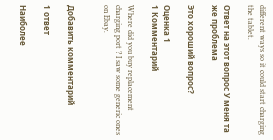different ways so it could start charging the tablet.

Ответ на этот вопрос У меня та же проблема

Это хороший вопрос?

Оценка 1
1 Комментарий

Where did you buy replacement charging port ? I saw some generic ones on Ebay.


Добавить комментарий

1 ответ

Наиболее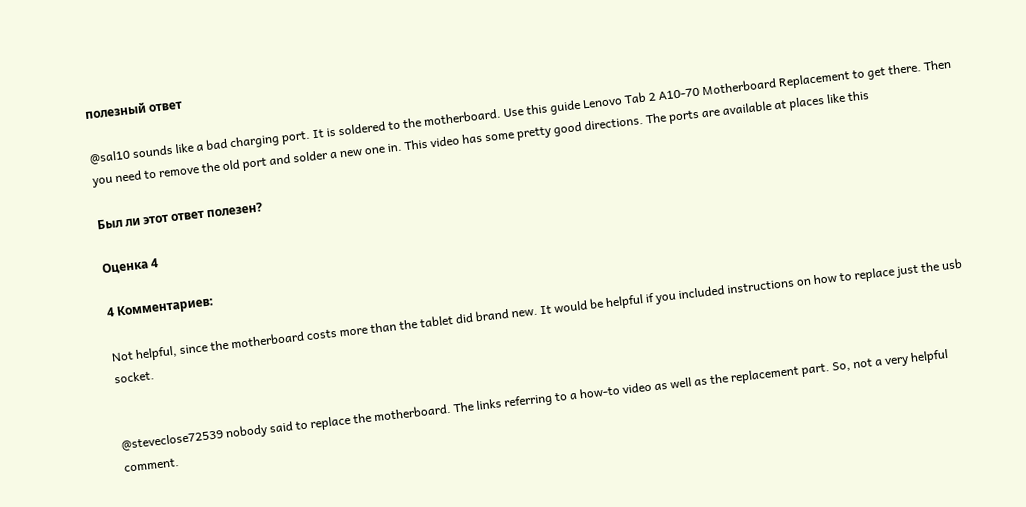полезный ответ

@sal10 sounds like a bad charging port. It is soldered to the motherboard. Use this guide Lenovo Tab 2 A10-70 Motherboard Replacement to get there. Then you need to remove the old port and solder a new one in. This video has some pretty good directions. The ports are available at places like this

Был ли этот ответ полезен?

Оценка 4

4 Комментариев:

Not helpful, since the motherboard costs more than the tablet did brand new. It would be helpful if you included instructions on how to replace just the usb socket.


@steveclose72539 nobody said to replace the motherboard. The links referring to a how-to video as well as the replacement part. So, not a very helpful comment.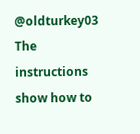@oldturkey03 The instructions show how to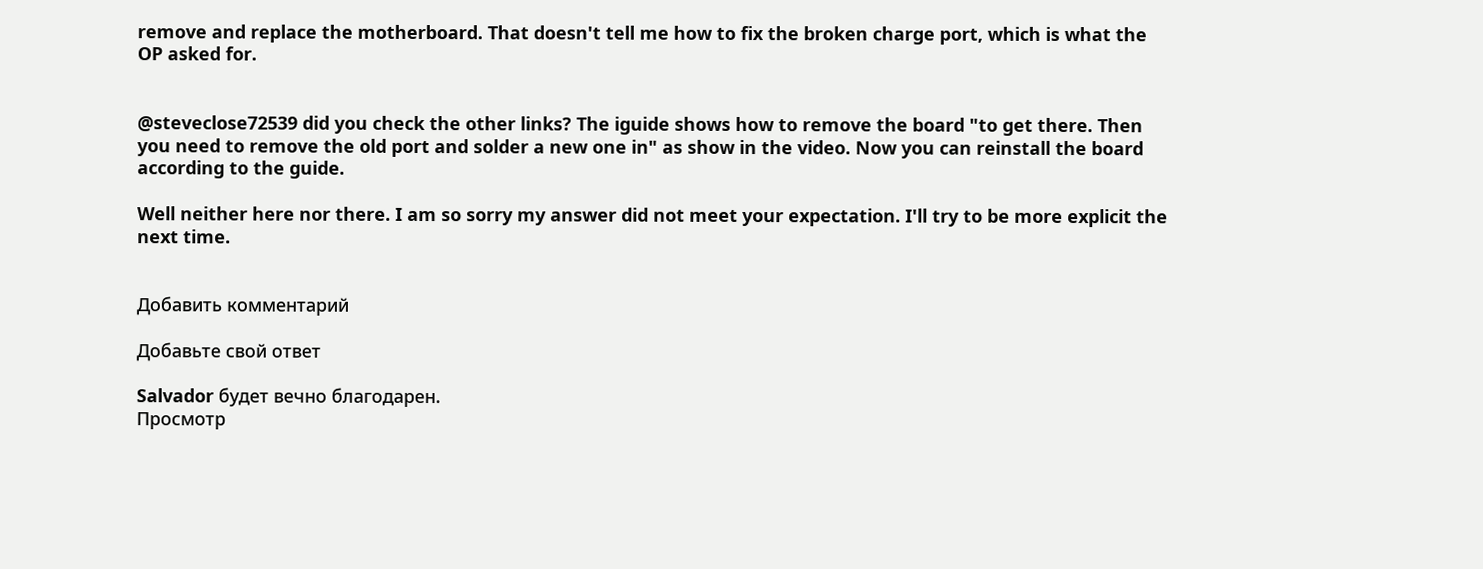remove and replace the motherboard. That doesn't tell me how to fix the broken charge port, which is what the OP asked for.


@steveclose72539 did you check the other links? The iguide shows how to remove the board "to get there. Then you need to remove the old port and solder a new one in" as show in the video. Now you can reinstall the board according to the guide.

Well neither here nor there. I am so sorry my answer did not meet your expectation. I'll try to be more explicit the next time.


Добавить комментарий

Добавьте свой ответ

Salvador будет вечно благодарен.
Просмотр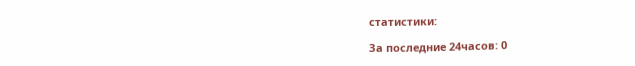статистики:

За последние 24часов: 0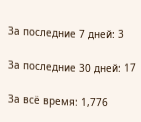За последние 7 дней: 3

За последние 30 дней: 17

За всё время: 1,776